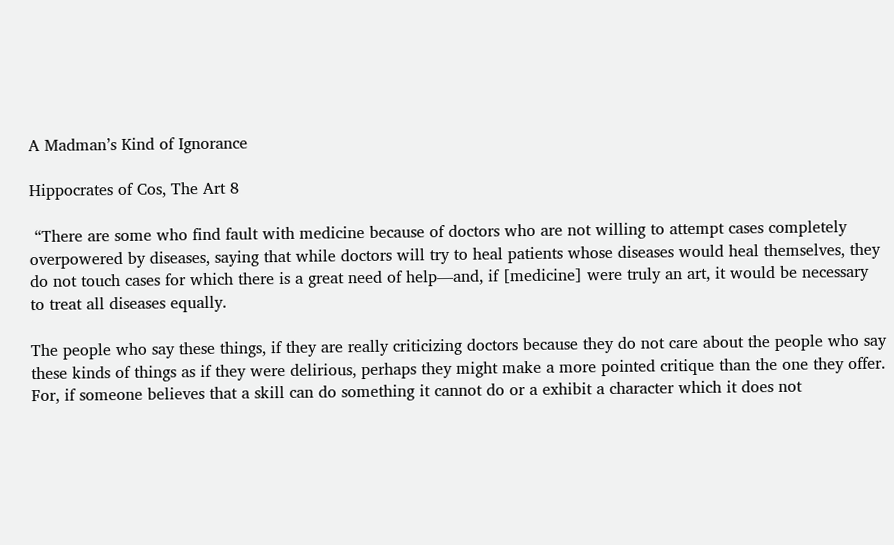A Madman’s Kind of Ignorance

Hippocrates of Cos, The Art 8

 “There are some who find fault with medicine because of doctors who are not willing to attempt cases completely overpowered by diseases, saying that while doctors will try to heal patients whose diseases would heal themselves, they do not touch cases for which there is a great need of help—and, if [medicine] were truly an art, it would be necessary to treat all diseases equally.

The people who say these things, if they are really criticizing doctors because they do not care about the people who say these kinds of things as if they were delirious, perhaps they might make a more pointed critique than the one they offer. For, if someone believes that a skill can do something it cannot do or a exhibit a character which it does not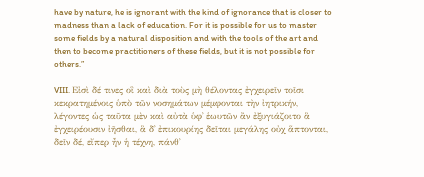have by nature, he is ignorant with the kind of ignorance that is closer to madness than a lack of education. For it is possible for us to master some fields by a natural disposition and with the tools of the art and then to become practitioners of these fields, but it is not possible for others.”

VIII. Εἰσὶ δέ τινες οἳ καὶ διὰ τοὺς μὴ θέλοντας ἐγχειρεῖν τοῖσι κεκρατημένοις ὑπὸ τῶν νοσημάτων μέμφονται τὴν ἰητρικήν, λέγοντες ὡς ταῦτα μὲν καὶ αὐτὰ ὑφ᾿ ἑωυτῶν ἂν ἐξυγιάζοιτο ἃ ἐγχειρέουσιν ἰῆσθαι, ἃ δ᾿ ἐπικουρίης δεῖται μεγάλης οὐχ ἅπτονται, δεῖν δέ, εἴπερ ἦν ἡ τέχνη, πάνθ᾿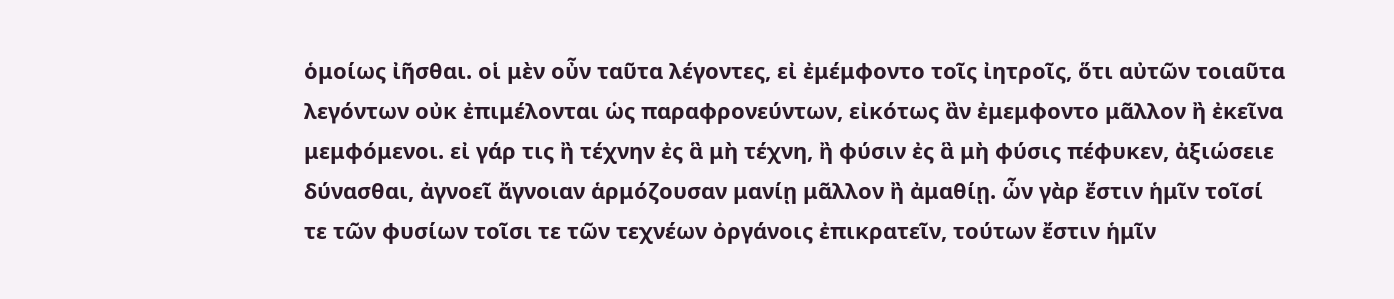ὁμοίως ἰῆσθαι. οἱ μὲν οὖν ταῦτα λέγοντες, εἰ ἐμέμφοντο τοῖς ἰητροῖς, ὅτι αὐτῶν τοιαῦτα λεγόντων οὐκ ἐπιμέλονται ὡς παραφρονεύντων, εἰκότως ἂν ἐμεμφοντο μᾶλλον ἢ ἐκεῖνα μεμφόμενοι. εἰ γάρ τις ἢ τέχνην ἐς ἃ μὴ τέχνη, ἢ φύσιν ἐς ἃ μὴ φύσις πέφυκεν, ἀξιώσειε δύνασθαι, ἀγνοεῖ ἄγνοιαν ἁρμόζουσαν μανίῃ μᾶλλον ἢ ἀμαθίῃ. ὧν γὰρ ἔστιν ἡμῖν τοῖσί τε τῶν φυσίων τοῖσι τε τῶν τεχνέων ὀργάνοις ἐπικρατεῖν, τούτων ἔστιν ἡμῖν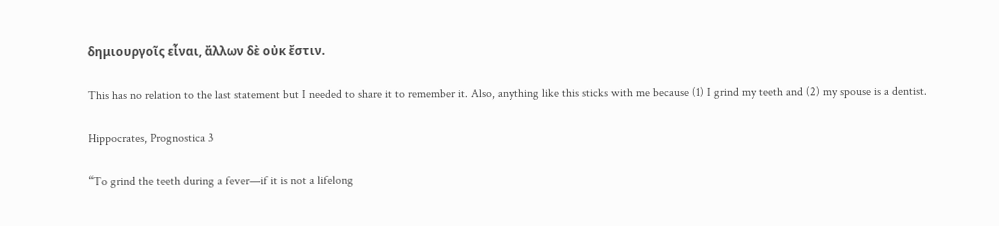δημιουργοῖς εἶναι, ἄλλων δὲ οὐκ ἔστιν.

This has no relation to the last statement but I needed to share it to remember it. Also, anything like this sticks with me because (1) I grind my teeth and (2) my spouse is a dentist.

Hippocrates, Prognostica 3

“To grind the teeth during a fever—if it is not a lifelong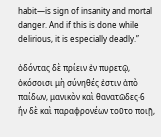habit—is sign of insanity and mortal danger. And if this is done while delirious, it is especially deadly.”

ὀδόντας δὲ πρίειν ἐν πυρετῷ, ὁκόσοισι μὴ σύνηθές ἐστιν ἀπὸ παίδων, μανικὸν καὶ θανατῶδες·6 ἢν δὲ καὶ παραφρονέων τοῦτο ποιῇ,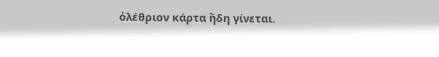ὀλέθριον κάρτα ἤδη γίνεται.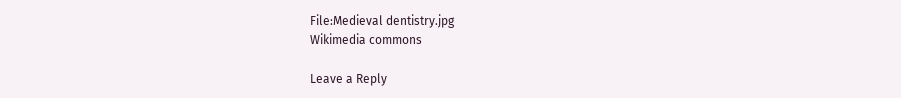File:Medieval dentistry.jpg
Wikimedia commons

Leave a Reply